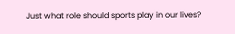Just what role should sports play in our lives?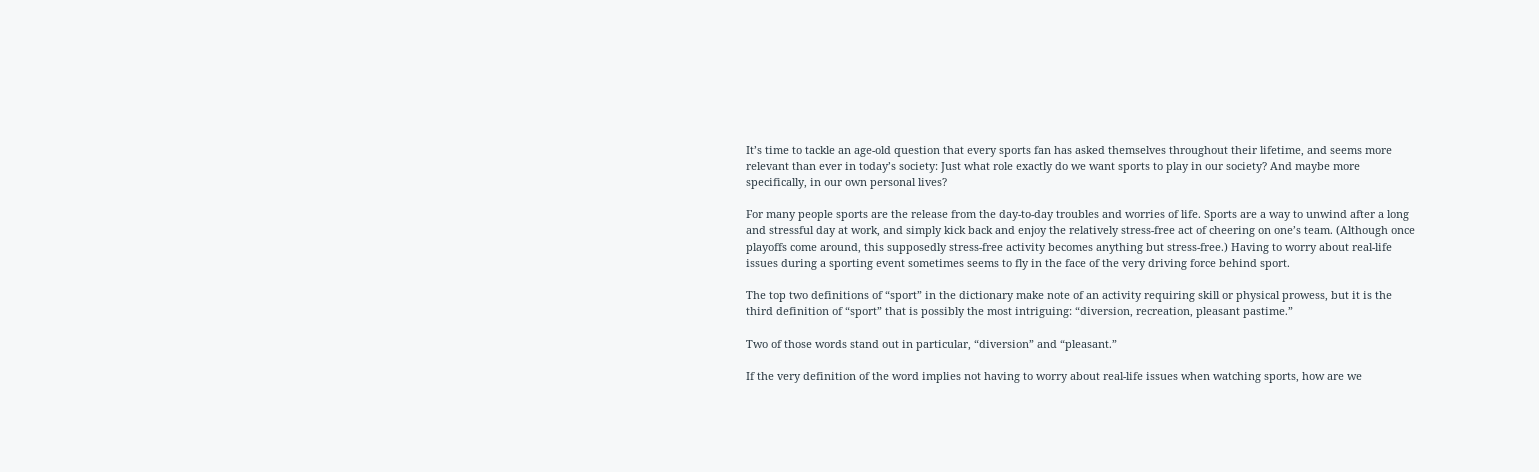It’s time to tackle an age-old question that every sports fan has asked themselves throughout their lifetime, and seems more relevant than ever in today’s society: Just what role exactly do we want sports to play in our society? And maybe more specifically, in our own personal lives?

For many people sports are the release from the day-to-day troubles and worries of life. Sports are a way to unwind after a long and stressful day at work, and simply kick back and enjoy the relatively stress-free act of cheering on one’s team. (Although once playoffs come around, this supposedly stress-free activity becomes anything but stress-free.) Having to worry about real-life issues during a sporting event sometimes seems to fly in the face of the very driving force behind sport.

The top two definitions of “sport” in the dictionary make note of an activity requiring skill or physical prowess, but it is the third definition of “sport” that is possibly the most intriguing: “diversion, recreation, pleasant pastime.”

Two of those words stand out in particular, “diversion” and “pleasant.”

If the very definition of the word implies not having to worry about real-life issues when watching sports, how are we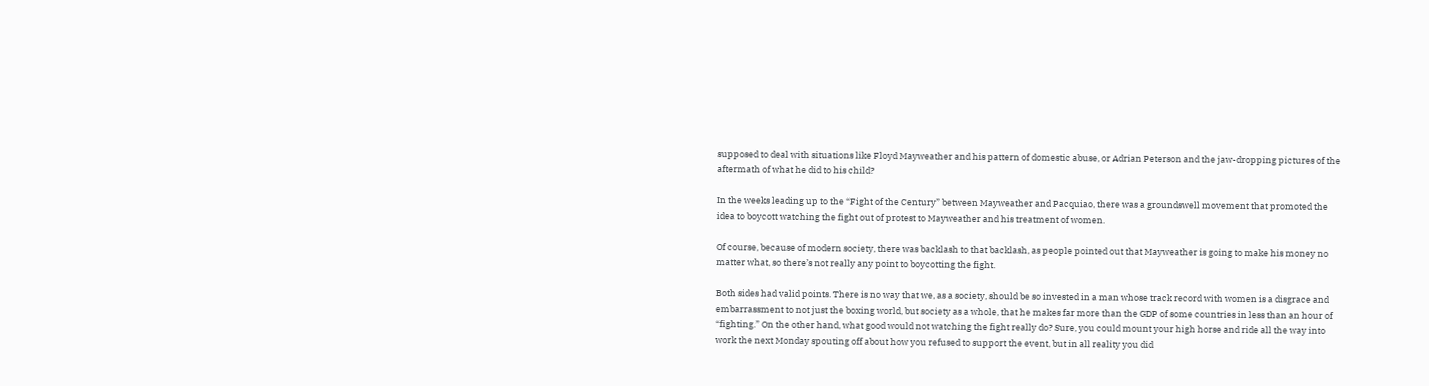supposed to deal with situations like Floyd Mayweather and his pattern of domestic abuse, or Adrian Peterson and the jaw-dropping pictures of the aftermath of what he did to his child?

In the weeks leading up to the “Fight of the Century” between Mayweather and Pacquiao, there was a groundswell movement that promoted the idea to boycott watching the fight out of protest to Mayweather and his treatment of women.

Of course, because of modern society, there was backlash to that backlash, as people pointed out that Mayweather is going to make his money no matter what, so there’s not really any point to boycotting the fight.

Both sides had valid points. There is no way that we, as a society, should be so invested in a man whose track record with women is a disgrace and embarrassment to not just the boxing world, but society as a whole, that he makes far more than the GDP of some countries in less than an hour of “fighting.” On the other hand, what good would not watching the fight really do? Sure, you could mount your high horse and ride all the way into work the next Monday spouting off about how you refused to support the event, but in all reality you did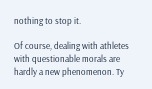nothing to stop it.

Of course, dealing with athletes with questionable morals are hardly a new phenomenon. Ty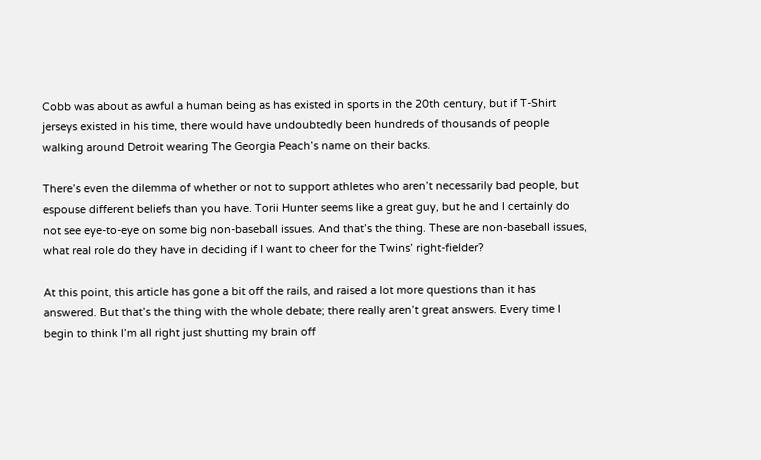Cobb was about as awful a human being as has existed in sports in the 20th century, but if T-Shirt jerseys existed in his time, there would have undoubtedly been hundreds of thousands of people walking around Detroit wearing The Georgia Peach’s name on their backs.

There’s even the dilemma of whether or not to support athletes who aren’t necessarily bad people, but espouse different beliefs than you have. Torii Hunter seems like a great guy, but he and I certainly do not see eye-to-eye on some big non-baseball issues. And that’s the thing. These are non-baseball issues, what real role do they have in deciding if I want to cheer for the Twins’ right-fielder?

At this point, this article has gone a bit off the rails, and raised a lot more questions than it has answered. But that’s the thing with the whole debate; there really aren’t great answers. Every time I begin to think I’m all right just shutting my brain off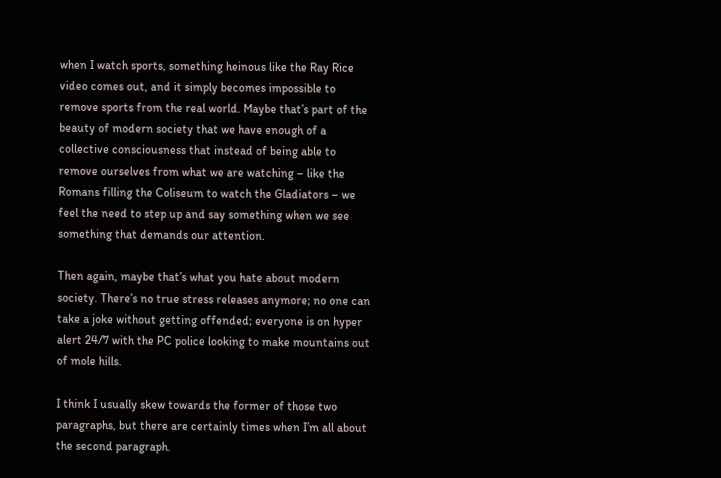when I watch sports, something heinous like the Ray Rice video comes out, and it simply becomes impossible to remove sports from the real world. Maybe that’s part of the beauty of modern society that we have enough of a collective consciousness that instead of being able to remove ourselves from what we are watching – like the Romans filling the Coliseum to watch the Gladiators – we feel the need to step up and say something when we see something that demands our attention.

Then again, maybe that’s what you hate about modern society. There’s no true stress releases anymore; no one can take a joke without getting offended; everyone is on hyper alert 24/7 with the PC police looking to make mountains out of mole hills.

I think I usually skew towards the former of those two paragraphs, but there are certainly times when I’m all about the second paragraph.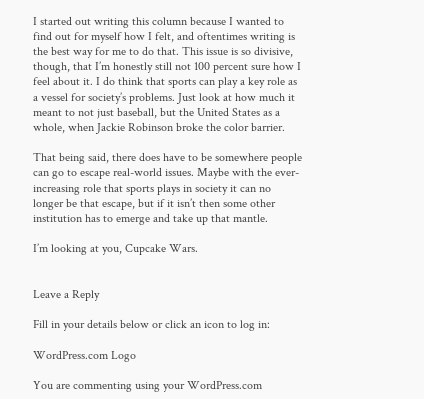I started out writing this column because I wanted to find out for myself how I felt, and oftentimes writing is the best way for me to do that. This issue is so divisive, though, that I’m honestly still not 100 percent sure how I feel about it. I do think that sports can play a key role as a vessel for society’s problems. Just look at how much it meant to not just baseball, but the United States as a whole, when Jackie Robinson broke the color barrier.

That being said, there does have to be somewhere people can go to escape real-world issues. Maybe with the ever-increasing role that sports plays in society it can no longer be that escape, but if it isn’t then some other institution has to emerge and take up that mantle.

I’m looking at you, Cupcake Wars.


Leave a Reply

Fill in your details below or click an icon to log in:

WordPress.com Logo

You are commenting using your WordPress.com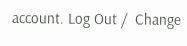account. Log Out /  Change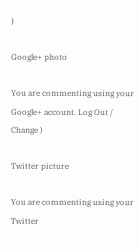)

Google+ photo

You are commenting using your Google+ account. Log Out /  Change )

Twitter picture

You are commenting using your Twitter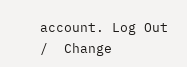account. Log Out /  Change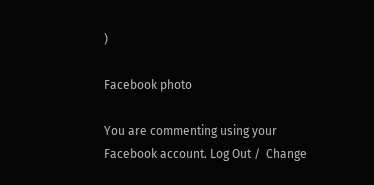)

Facebook photo

You are commenting using your Facebook account. Log Out /  Change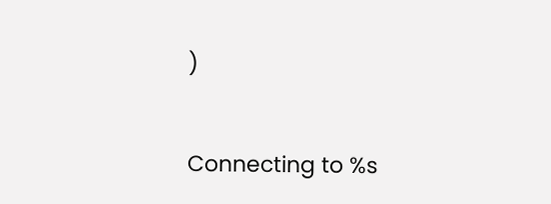)


Connecting to %s